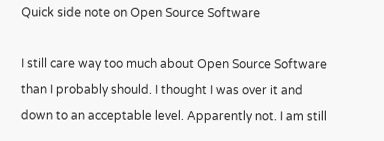Quick side note on Open Source Software

I still care way too much about Open Source Software than I probably should. I thought I was over it and down to an acceptable level. Apparently not. I am still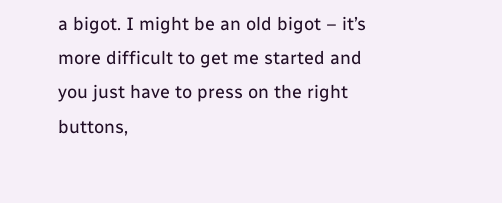a bigot. I might be an old bigot – it’s more difficult to get me started and you just have to press on the right buttons,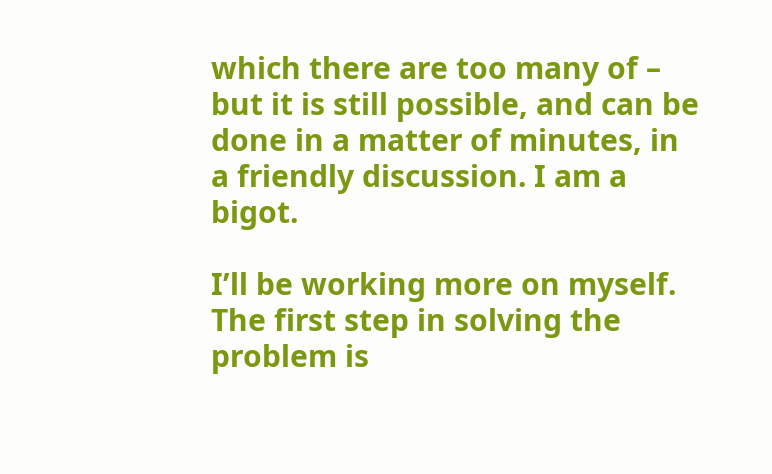which there are too many of – but it is still possible, and can be done in a matter of minutes, in a friendly discussion. I am a bigot.

I’ll be working more on myself. The first step in solving the problem is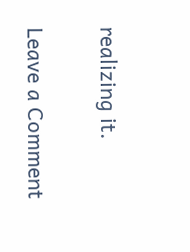realizing it.

Leave a Comment